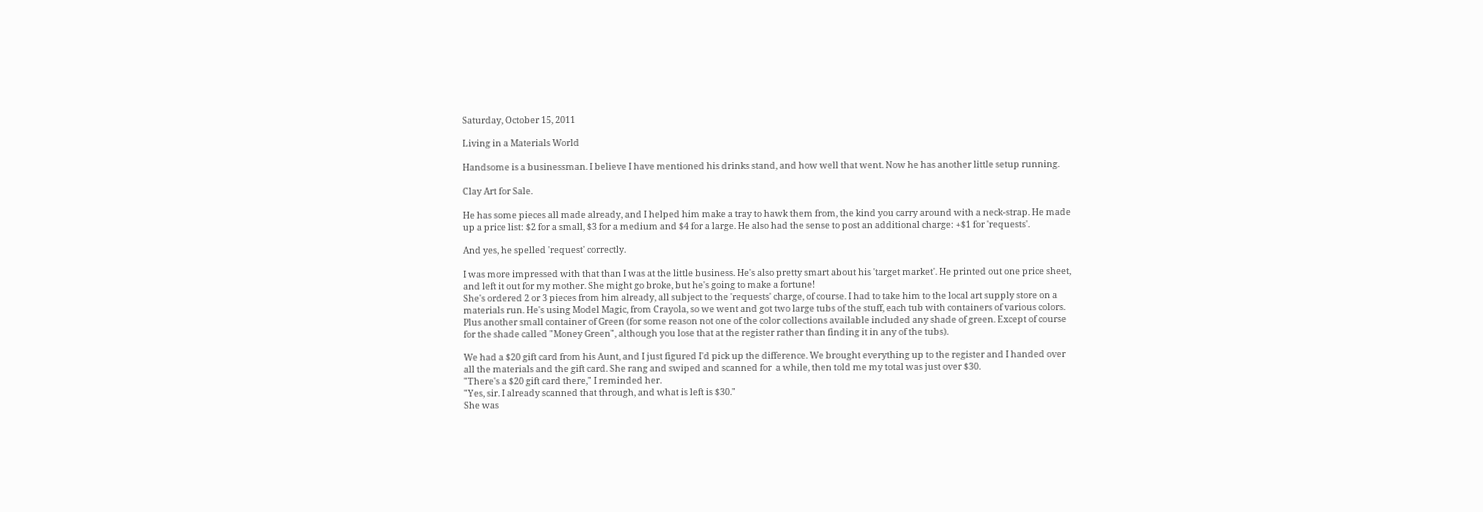Saturday, October 15, 2011

Living in a Materials World

Handsome is a businessman. I believe I have mentioned his drinks stand, and how well that went. Now he has another little setup running.

Clay Art for Sale.

He has some pieces all made already, and I helped him make a tray to hawk them from, the kind you carry around with a neck-strap. He made up a price list: $2 for a small, $3 for a medium and $4 for a large. He also had the sense to post an additional charge: +$1 for 'requests'.

And yes, he spelled 'request' correctly.

I was more impressed with that than I was at the little business. He's also pretty smart about his 'target market'. He printed out one price sheet, and left it out for my mother. She might go broke, but he's going to make a fortune!
She's ordered 2 or 3 pieces from him already, all subject to the 'requests' charge, of course. I had to take him to the local art supply store on a materials run. He's using Model Magic, from Crayola, so we went and got two large tubs of the stuff, each tub with containers of various colors. Plus another small container of Green (for some reason not one of the color collections available included any shade of green. Except of course for the shade called "Money Green", although you lose that at the register rather than finding it in any of the tubs).

We had a $20 gift card from his Aunt, and I just figured I'd pick up the difference. We brought everything up to the register and I handed over all the materials and the gift card. She rang and swiped and scanned for  a while, then told me my total was just over $30.
"There's a $20 gift card there," I reminded her.
"Yes, sir. I already scanned that through, and what is left is $30."
She was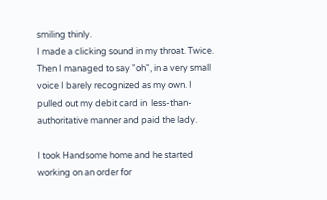smiling thinly.
I made a clicking sound in my throat. Twice. Then I managed to say "oh", in a very small voice I barely recognized as my own. I pulled out my debit card in  less-than-authoritative manner and paid the lady.

I took Handsome home and he started working on an order for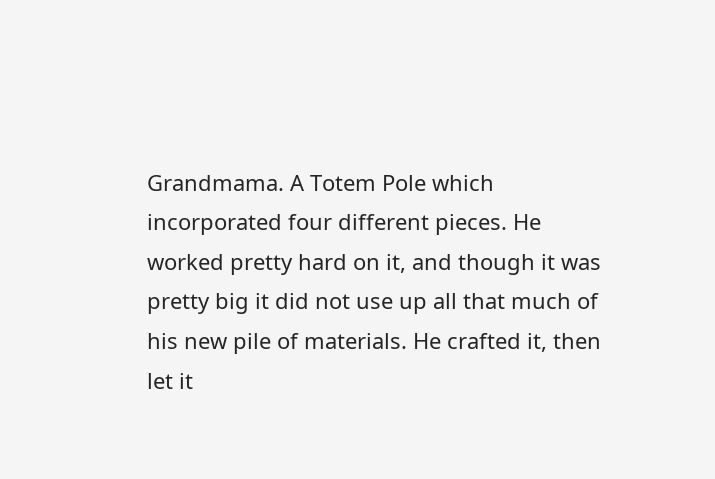Grandmama. A Totem Pole which incorporated four different pieces. He worked pretty hard on it, and though it was pretty big it did not use up all that much of his new pile of materials. He crafted it, then let it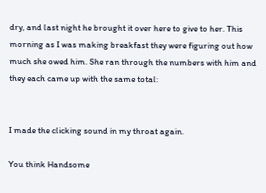dry, and last night he brought it over here to give to her. This morning as I was making breakfast they were figuring out how much she owed him. She ran through the numbers with him and they each came up with the same total:


I made the clicking sound in my throat again.

You think Handsome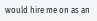would hire me on as an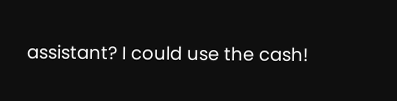assistant? I could use the cash!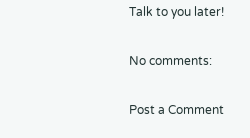Talk to you later!

No comments:

Post a Comment